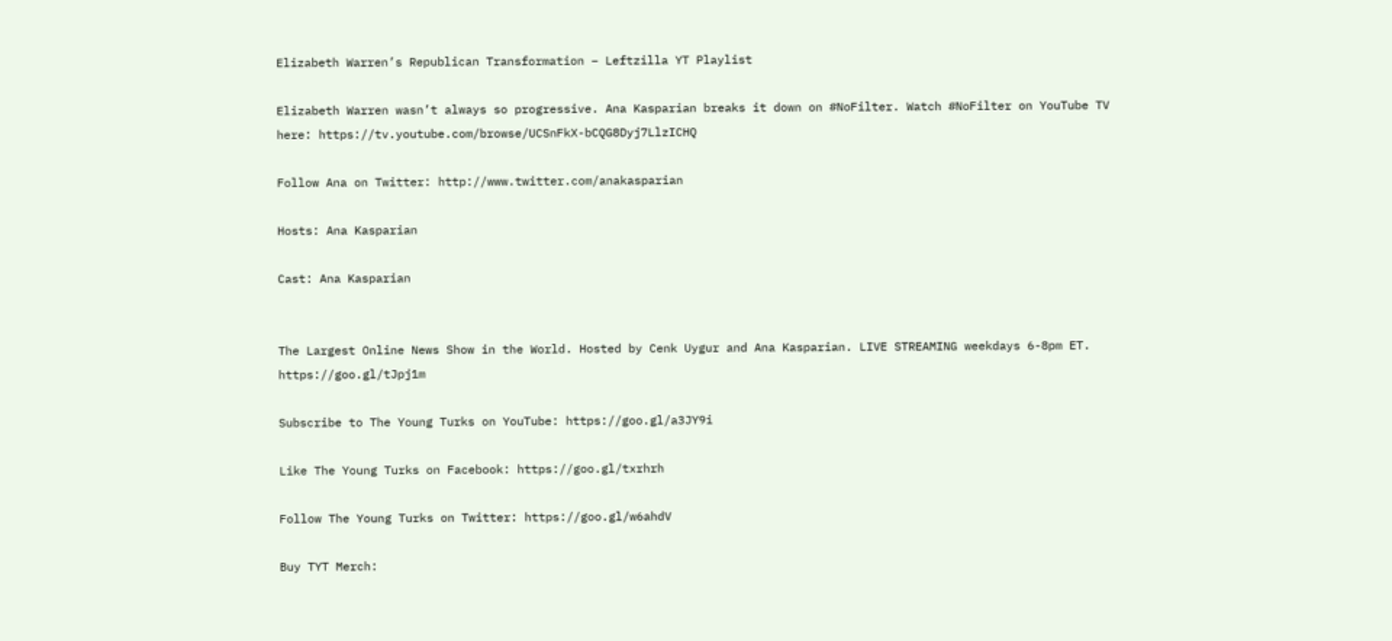Elizabeth Warren’s Republican Transformation – Leftzilla YT Playlist

Elizabeth Warren wasn’t always so progressive. Ana Kasparian breaks it down on #NoFilter. Watch #NoFilter on YouTube TV here: https://tv.youtube.com/browse/UCSnFkX-bCQG8Dyj7LlzICHQ

Follow Ana on Twitter: http://www.twitter.com/anakasparian

Hosts: Ana Kasparian

Cast: Ana Kasparian


The Largest Online News Show in the World. Hosted by Cenk Uygur and Ana Kasparian. LIVE STREAMING weekdays 6-8pm ET. https://goo.gl/tJpj1m

Subscribe to The Young Turks on YouTube: https://goo.gl/a3JY9i

Like The Young Turks on Facebook: https://goo.gl/txrhrh

Follow The Young Turks on Twitter: https://goo.gl/w6ahdV

Buy TYT Merch: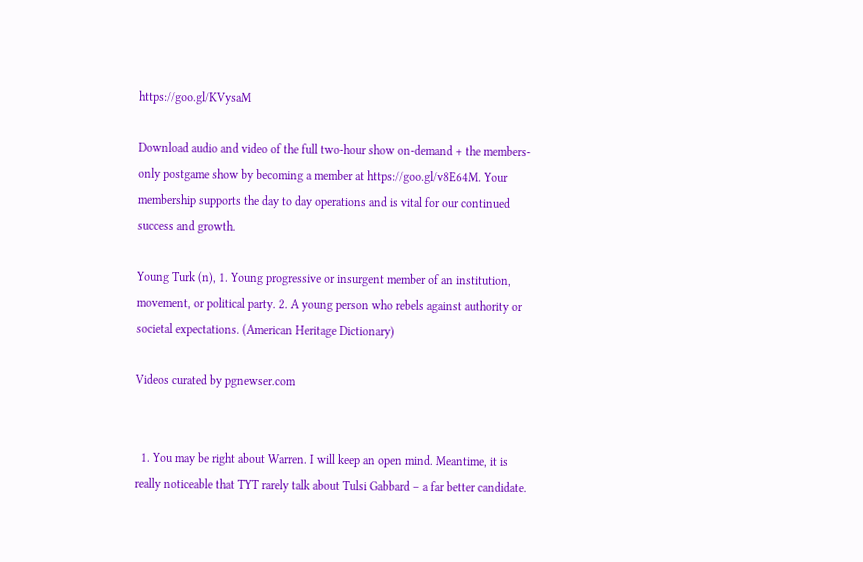https://goo.gl/KVysaM

Download audio and video of the full two-hour show on-demand + the members-only postgame show by becoming a member at https://goo.gl/v8E64M. Your membership supports the day to day operations and is vital for our continued success and growth.

Young Turk (n), 1. Young progressive or insurgent member of an institution, movement, or political party. 2. A young person who rebels against authority or societal expectations. (American Heritage Dictionary)

Videos curated by pgnewser.com


  1. You may be right about Warren. I will keep an open mind. Meantime, it is really noticeable that TYT rarely talk about Tulsi Gabbard – a far better candidate.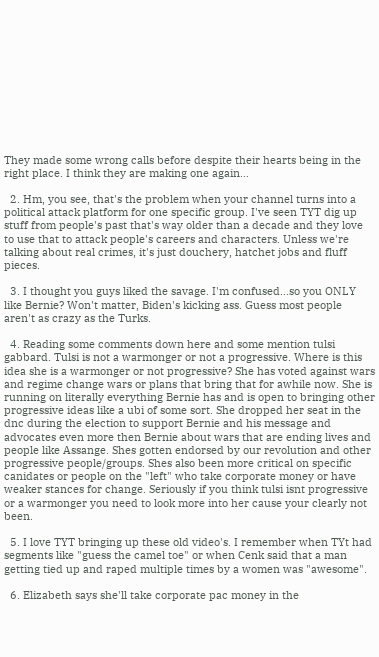They made some wrong calls before despite their hearts being in the right place. I think they are making one again…

  2. Hm, you see, that's the problem when your channel turns into a political attack platform for one specific group. I've seen TYT dig up stuff from people's past that's way older than a decade and they love to use that to attack people's careers and characters. Unless we're talking about real crimes, it's just douchery, hatchet jobs and fluff pieces.

  3. I thought you guys liked the savage. I'm confused…so you ONLY like Bernie? Won't matter, Biden's kicking ass. Guess most people aren't as crazy as the Turks.

  4. Reading some comments down here and some mention tulsi gabbard. Tulsi is not a warmonger or not a progressive. Where is this idea she is a warmonger or not progressive? She has voted against wars and regime change wars or plans that bring that for awhile now. She is running on literally everything Bernie has and is open to bringing other progressive ideas like a ubi of some sort. She dropped her seat in the dnc during the election to support Bernie and his message and advocates even more then Bernie about wars that are ending lives and people like Assange. Shes gotten endorsed by our revolution and other progressive people/groups. Shes also been more critical on specific canidates or people on the "left" who take corporate money or have weaker stances for change. Seriously if you think tulsi isnt progressive or a warmonger you need to look more into her cause your clearly not been.

  5. I love TYT bringing up these old video's. I remember when TYt had segments like "guess the camel toe" or when Cenk said that a man getting tied up and raped multiple times by a women was "awesome".

  6. Elizabeth says she'll take corporate pac money in the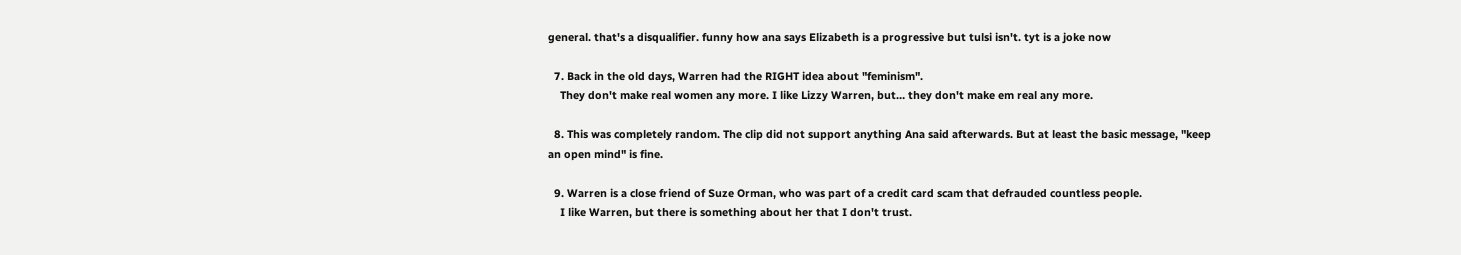general. that's a disqualifier. funny how ana says Elizabeth is a progressive but tulsi isn't. tyt is a joke now

  7. Back in the old days, Warren had the RIGHT idea about "feminism".
    They don't make real women any more. I like Lizzy Warren, but… they don't make em real any more.

  8. This was completely random. The clip did not support anything Ana said afterwards. But at least the basic message, "keep an open mind" is fine.

  9. Warren is a close friend of Suze Orman, who was part of a credit card scam that defrauded countless people.
    I like Warren, but there is something about her that I don't trust.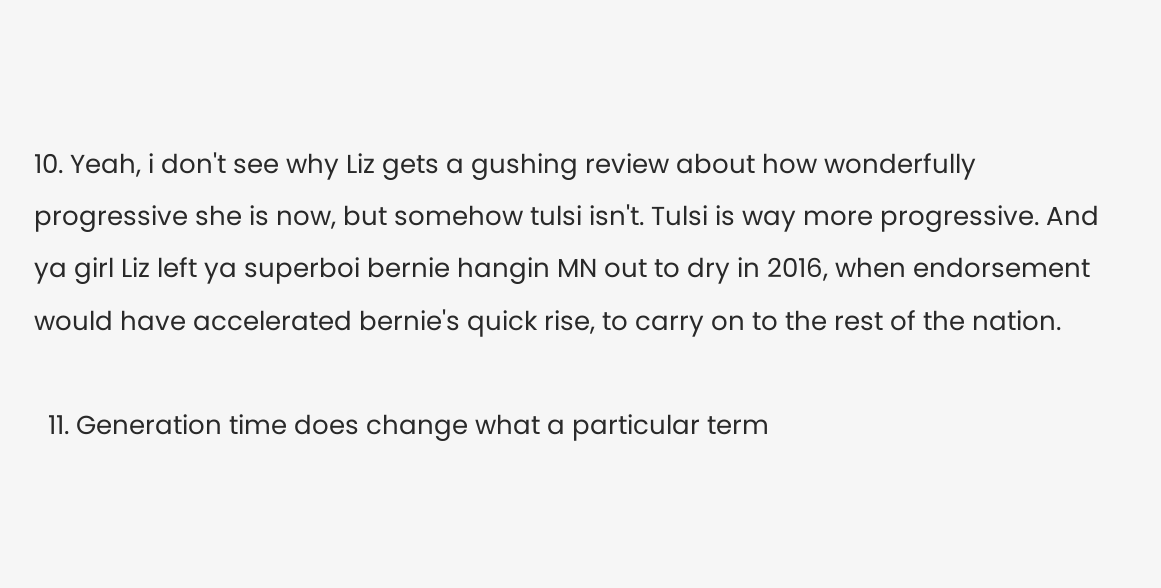10. Yeah, i don't see why Liz gets a gushing review about how wonderfully progressive she is now, but somehow tulsi isn't. Tulsi is way more progressive. And ya girl Liz left ya superboi bernie hangin MN out to dry in 2016, when endorsement would have accelerated bernie's quick rise, to carry on to the rest of the nation.

  11. Generation time does change what a particular term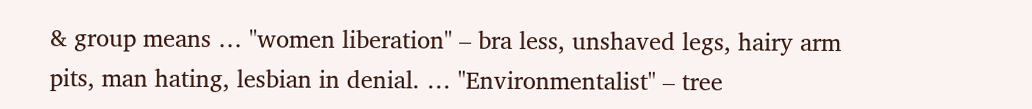& group means … "women liberation" – bra less, unshaved legs, hairy arm pits, man hating, lesbian in denial. … "Environmentalist" – tree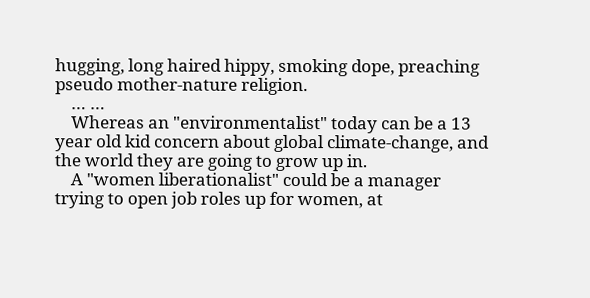hugging, long haired hippy, smoking dope, preaching pseudo mother-nature religion.
    … …
    Whereas an "environmentalist" today can be a 13 year old kid concern about global climate-change, and the world they are going to grow up in.
    A "women liberationalist" could be a manager trying to open job roles up for women, at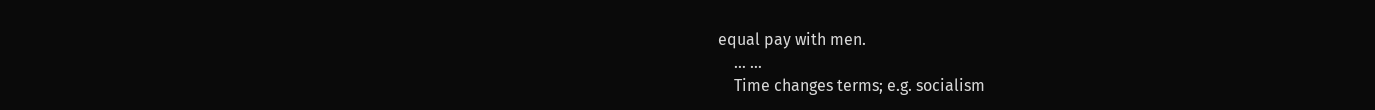equal pay with men.
    … …
    Time changes terms; e.g. socialism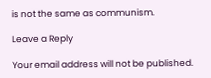is not the same as communism.

Leave a Reply

Your email address will not be published.